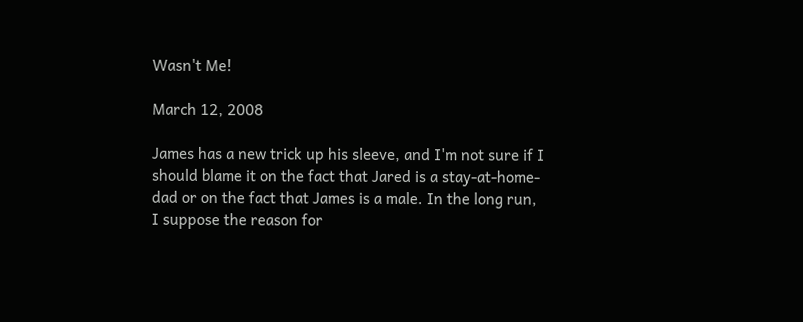Wasn't Me!

March 12, 2008

James has a new trick up his sleeve, and I'm not sure if I should blame it on the fact that Jared is a stay-at-home-dad or on the fact that James is a male. In the long run, I suppose the reason for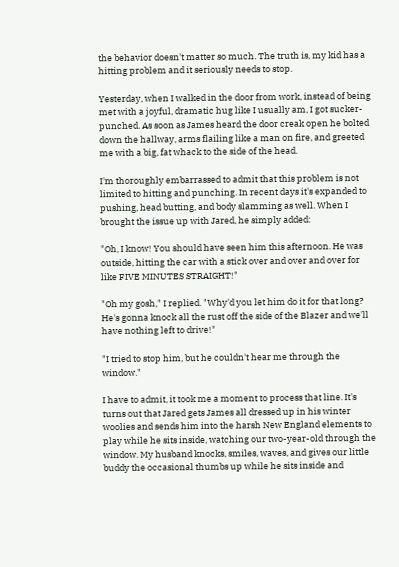the behavior doesn't matter so much. The truth is, my kid has a hitting problem and it seriously needs to stop.

Yesterday, when I walked in the door from work, instead of being met with a joyful, dramatic hug like I usually am, I got sucker-punched. As soon as James heard the door creak open he bolted down the hallway, arms flailing like a man on fire, and greeted me with a big, fat whack to the side of the head.

I'm thoroughly embarrassed to admit that this problem is not limited to hitting and punching. In recent days it's expanded to pushing, head butting, and body slamming as well. When I brought the issue up with Jared, he simply added:

"Oh, I know! You should have seen him this afternoon. He was outside, hitting the car with a stick over and over and over for like FIVE MINUTES STRAIGHT!"

"Oh my gosh," I replied. "Why'd you let him do it for that long? He's gonna knock all the rust off the side of the Blazer and we'll have nothing left to drive!"

"I tried to stop him, but he couldn't hear me through the window."

I have to admit, it took me a moment to process that line. It's turns out that Jared gets James all dressed up in his winter woolies and sends him into the harsh New England elements to play while he sits inside, watching our two-year-old through the window. My husband knocks, smiles, waves, and gives our little buddy the occasional thumbs up while he sits inside and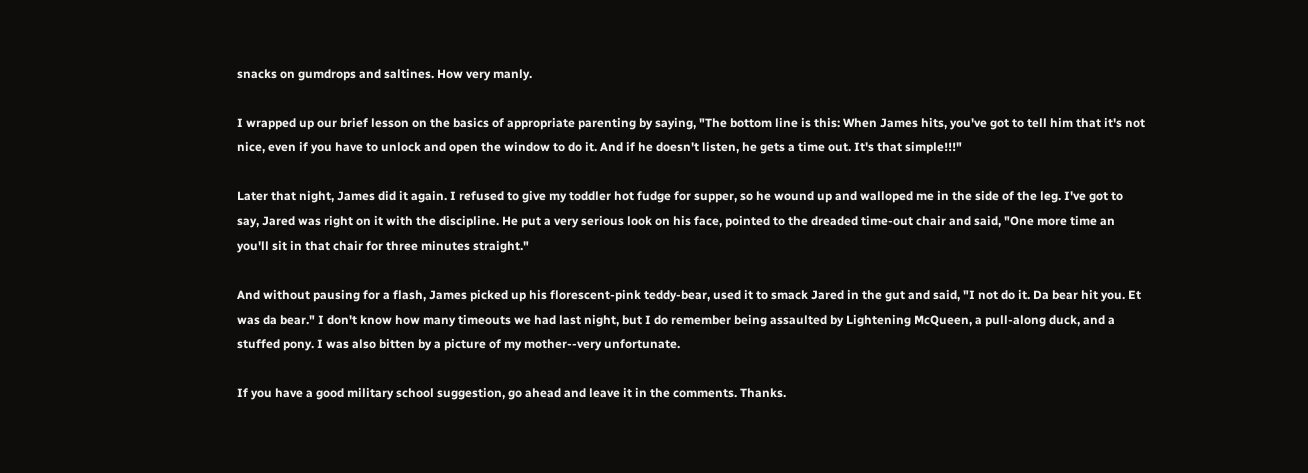snacks on gumdrops and saltines. How very manly.

I wrapped up our brief lesson on the basics of appropriate parenting by saying, "The bottom line is this: When James hits, you've got to tell him that it's not nice, even if you have to unlock and open the window to do it. And if he doesn't listen, he gets a time out. It's that simple!!!"

Later that night, James did it again. I refused to give my toddler hot fudge for supper, so he wound up and walloped me in the side of the leg. I've got to say, Jared was right on it with the discipline. He put a very serious look on his face, pointed to the dreaded time-out chair and said, "One more time an you'll sit in that chair for three minutes straight."

And without pausing for a flash, James picked up his florescent-pink teddy-bear, used it to smack Jared in the gut and said, "I not do it. Da bear hit you. Et was da bear." I don't know how many timeouts we had last night, but I do remember being assaulted by Lightening McQueen, a pull-along duck, and a stuffed pony. I was also bitten by a picture of my mother--very unfortunate.

If you have a good military school suggestion, go ahead and leave it in the comments. Thanks.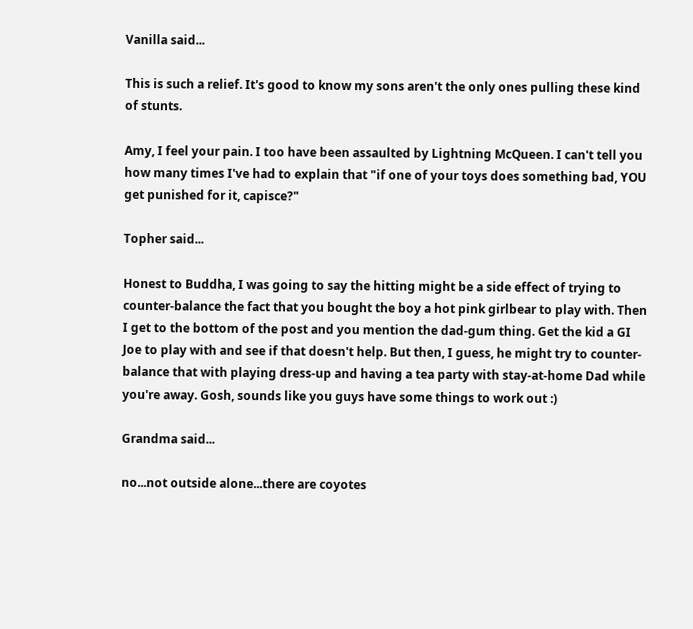Vanilla said...

This is such a relief. It's good to know my sons aren't the only ones pulling these kind of stunts.

Amy, I feel your pain. I too have been assaulted by Lightning McQueen. I can't tell you how many times I've had to explain that "if one of your toys does something bad, YOU get punished for it, capisce?"

Topher said...

Honest to Buddha, I was going to say the hitting might be a side effect of trying to counter-balance the fact that you bought the boy a hot pink girlbear to play with. Then I get to the bottom of the post and you mention the dad-gum thing. Get the kid a GI Joe to play with and see if that doesn't help. But then, I guess, he might try to counter-balance that with playing dress-up and having a tea party with stay-at-home Dad while you're away. Gosh, sounds like you guys have some things to work out :)

Grandma said...

no...not outside alone...there are coyotes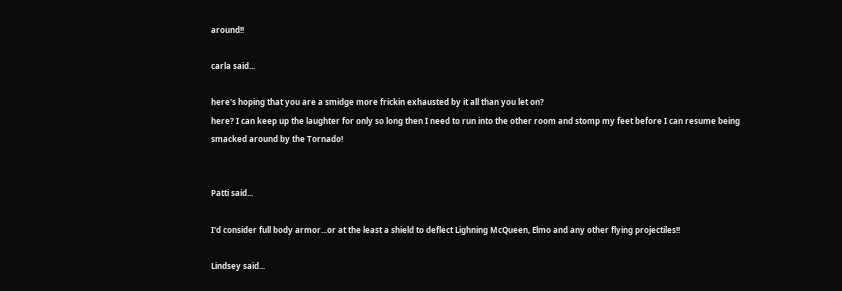around!!

carla said...

here's hoping that you are a smidge more frickin exhausted by it all than you let on?
here? I can keep up the laughter for only so long then I need to run into the other room and stomp my feet before I can resume being smacked around by the Tornado!


Patti said...

I'd consider full body armor...or at the least a shield to deflect Lighning McQueen, Elmo and any other flying projectiles!!

Lindsey said...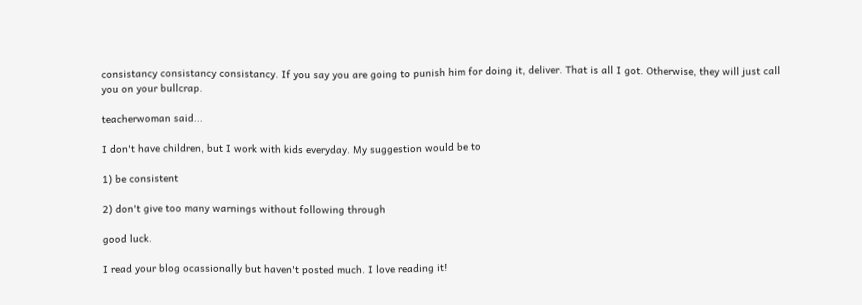consistancy consistancy consistancy. If you say you are going to punish him for doing it, deliver. That is all I got. Otherwise, they will just call you on your bullcrap.

teacherwoman said...

I don't have children, but I work with kids everyday. My suggestion would be to

1) be consistent

2) don't give too many warnings without following through

good luck.

I read your blog ocassionally but haven't posted much. I love reading it!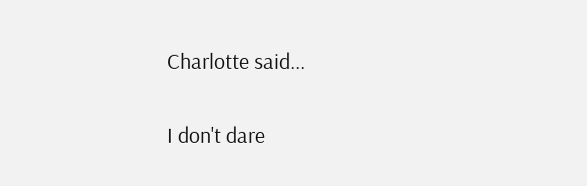Charlotte said...

I don't dare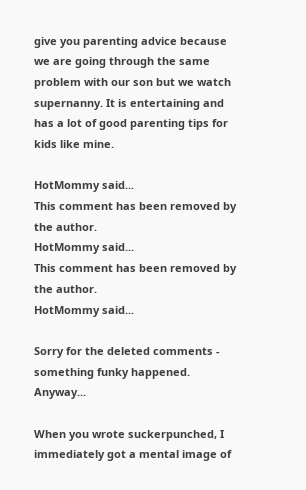give you parenting advice because we are going through the same problem with our son but we watch supernanny. It is entertaining and has a lot of good parenting tips for kids like mine.

HotMommy said...
This comment has been removed by the author.
HotMommy said...
This comment has been removed by the author.
HotMommy said...

Sorry for the deleted comments - something funky happened. Anyway...

When you wrote suckerpunched, I immediately got a mental image of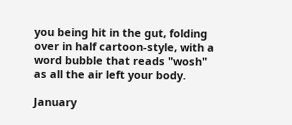you being hit in the gut, folding over in half cartoon-style, with a word bubble that reads "wosh" as all the air left your body.

January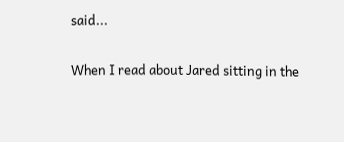said...

When I read about Jared sitting in the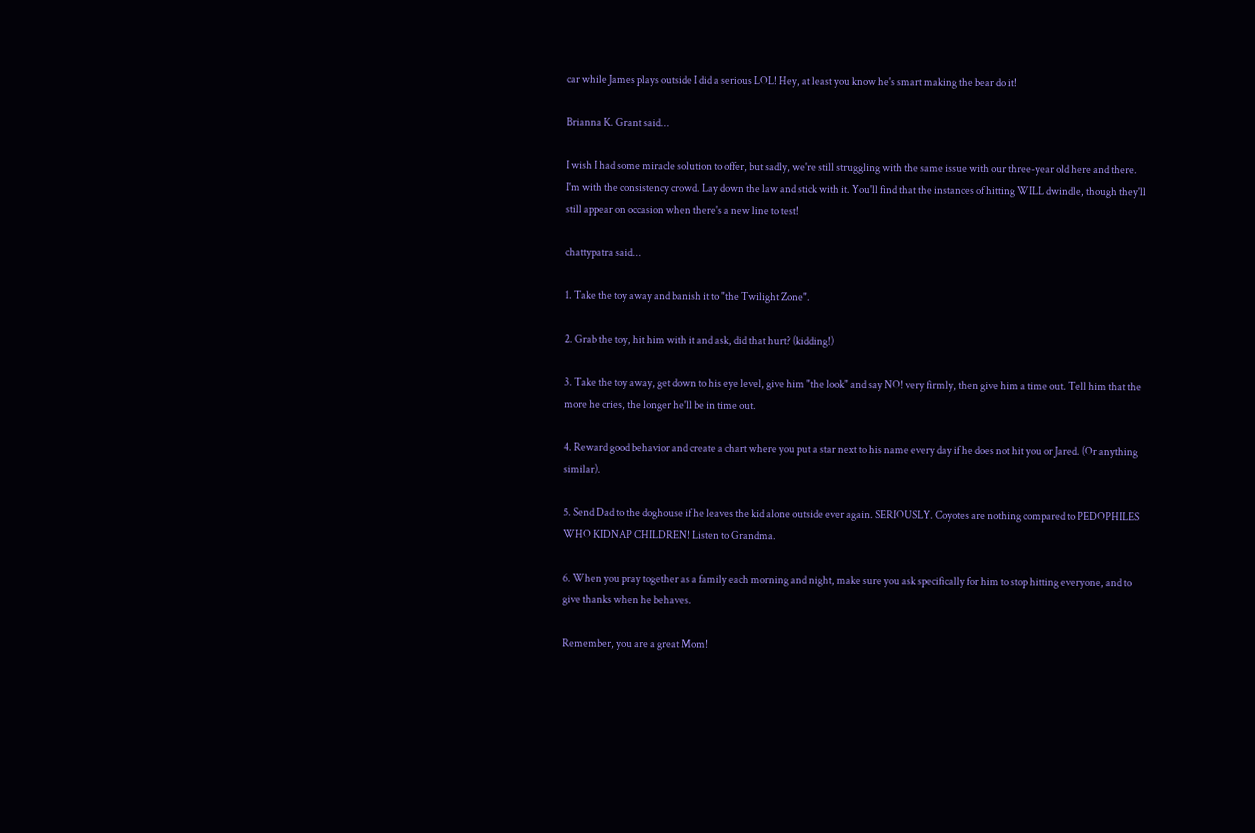car while James plays outside I did a serious LOL! Hey, at least you know he's smart making the bear do it!

Brianna K. Grant said...

I wish I had some miracle solution to offer, but sadly, we're still struggling with the same issue with our three-year old here and there. I'm with the consistency crowd. Lay down the law and stick with it. You'll find that the instances of hitting WILL dwindle, though they'll still appear on occasion when there's a new line to test!

chattypatra said...

1. Take the toy away and banish it to "the Twilight Zone".

2. Grab the toy, hit him with it and ask, did that hurt? (kidding!)

3. Take the toy away, get down to his eye level, give him "the look" and say NO! very firmly, then give him a time out. Tell him that the more he cries, the longer he'll be in time out.

4. Reward good behavior and create a chart where you put a star next to his name every day if he does not hit you or Jared. (Or anything similar).

5. Send Dad to the doghouse if he leaves the kid alone outside ever again. SERIOUSLY. Coyotes are nothing compared to PEDOPHILES WHO KIDNAP CHILDREN! Listen to Grandma.

6. When you pray together as a family each morning and night, make sure you ask specifically for him to stop hitting everyone, and to give thanks when he behaves.

Remember, you are a great Mom!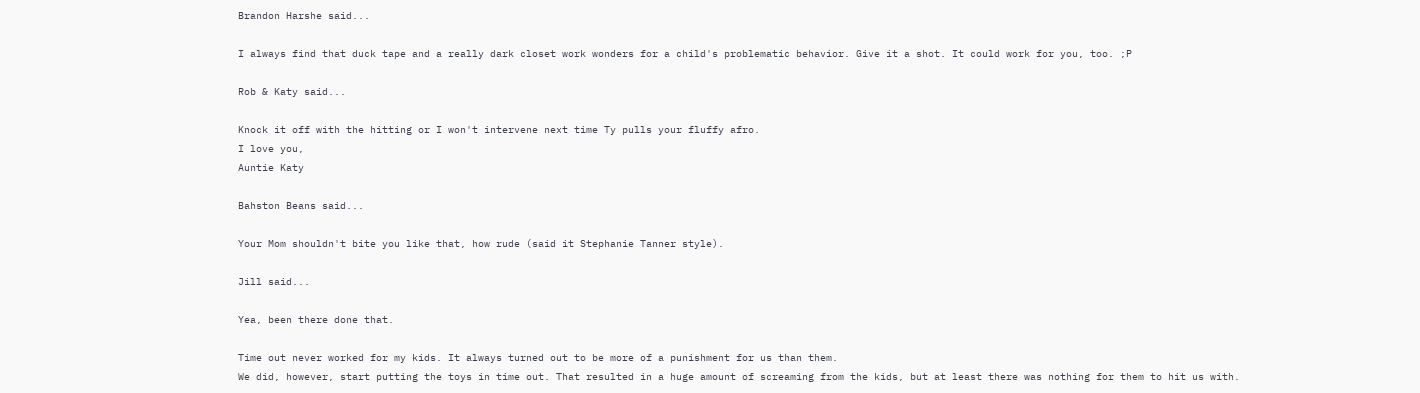Brandon Harshe said...

I always find that duck tape and a really dark closet work wonders for a child's problematic behavior. Give it a shot. It could work for you, too. ;P

Rob & Katy said...

Knock it off with the hitting or I won't intervene next time Ty pulls your fluffy afro.
I love you,
Auntie Katy

Bahston Beans said...

Your Mom shouldn't bite you like that, how rude (said it Stephanie Tanner style).

Jill said...

Yea, been there done that.

Time out never worked for my kids. It always turned out to be more of a punishment for us than them.
We did, however, start putting the toys in time out. That resulted in a huge amount of screaming from the kids, but at least there was nothing for them to hit us with.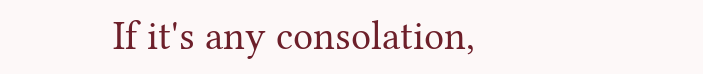If it's any consolation,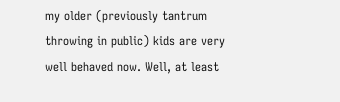my older (previously tantrum throwing in public) kids are very well behaved now. Well, at least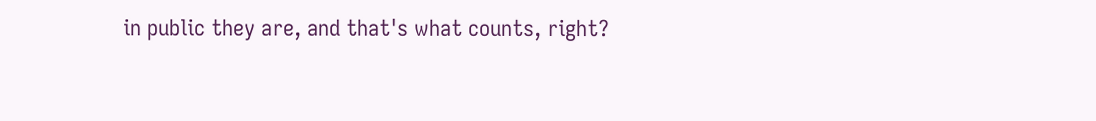in public they are, and that's what counts, right?